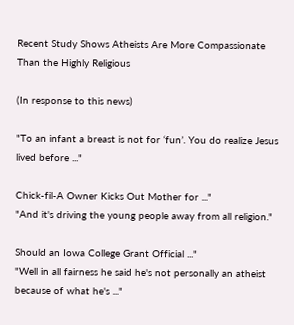Recent Study Shows Atheists Are More Compassionate Than the Highly Religious

(In response to this news)

"To an infant a breast is not for ‘fun’. You do realize Jesus lived before ..."

Chick-fil-A Owner Kicks Out Mother for ..."
"And it's driving the young people away from all religion."

Should an Iowa College Grant Official ..."
"Well in all fairness he said he's not personally an atheist because of what he's ..."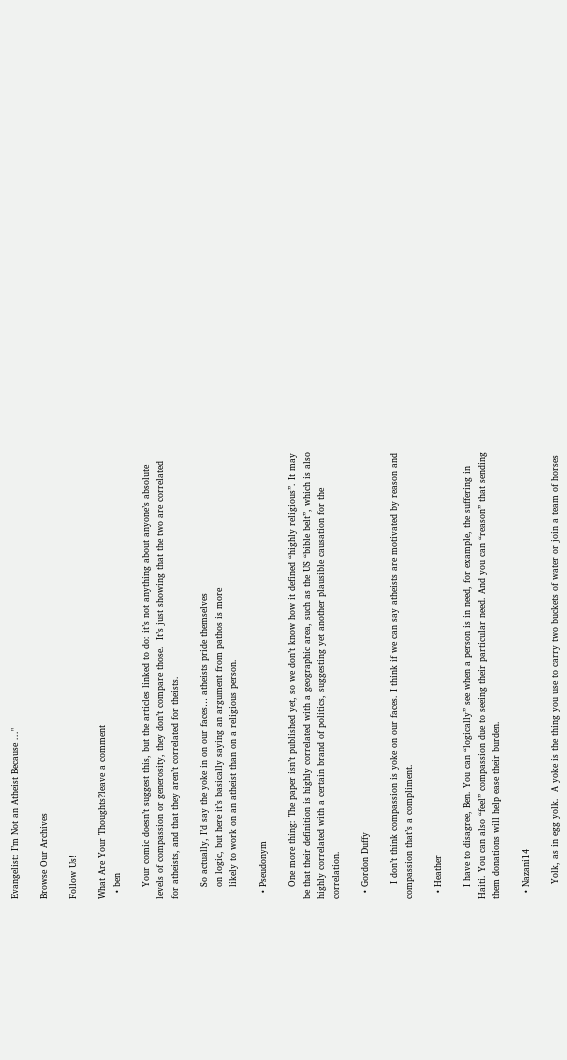Evangelist: I’m Not an Atheist Because ..."

Browse Our Archives

Follow Us!

What Are Your Thoughts?leave a comment
  • ben

    Your comic doesn’t suggest this, but the articles linked to do: it’s not anything about anyone’s absolute levels of compassion or generosity, they don’t compare those.  It’s just showing that the two are correlated for atheists, and that they aren’t correlated for theists.

    So actually, I’d say the yoke in on our faces… atheists pride themselves
    on logic, but here it’s basically saying an argument from pathos is more
    likely to work on an atheist than on a religious person.

  • Pseudonym

    One more thing: The paper isn’t published yet, so we don’t know how it defined “highly religious”. It may be that their definition is highly correlated with a geographic area, such as the US “bible belt”, which is also highly correlated with a certain brand of politics, suggesting yet another plausible causation for the correlation.

  • Gordon Duffy

     I don’t think compassion is yoke on our faces. I think if we can say atheists are motivated by reason and compassion that’s a compliment.

  • Heather

    I have to disagree, Ben. You can “logically” see when a person is in need, for example, the suffering in Haiti. You can also “feel” compassion due to seeing their particular need. And you can “reason” that sending them donations will help ease their burden.

  • Nazani14

     Yolk, as in egg yolk.  A yoke is the thing you use to carry two buckets of water or join a team of horses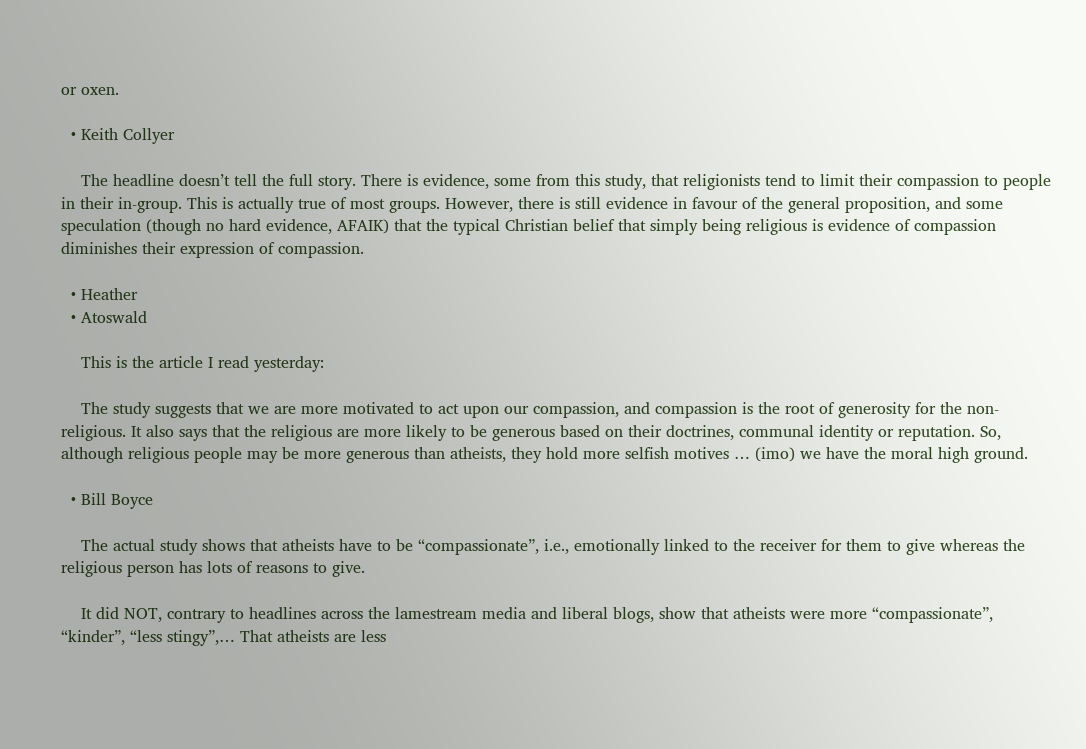or oxen.

  • Keith Collyer

    The headline doesn’t tell the full story. There is evidence, some from this study, that religionists tend to limit their compassion to people in their in-group. This is actually true of most groups. However, there is still evidence in favour of the general proposition, and some speculation (though no hard evidence, AFAIK) that the typical Christian belief that simply being religious is evidence of compassion diminishes their expression of compassion.

  • Heather
  • Atoswald

    This is the article I read yesterday:

    The study suggests that we are more motivated to act upon our compassion, and compassion is the root of generosity for the non-religious. It also says that the religious are more likely to be generous based on their doctrines, communal identity or reputation. So, although religious people may be more generous than atheists, they hold more selfish motives … (imo) we have the moral high ground.

  • Bill Boyce

    The actual study shows that atheists have to be “compassionate”, i.e., emotionally linked to the receiver for them to give whereas the religious person has lots of reasons to give.

    It did NOT, contrary to headlines across the lamestream media and liberal blogs, show that atheists were more “compassionate”, “kinder”, “less stingy”,… That atheists are less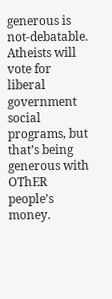generous is not-debatable. Atheists will vote for liberal government social programs, but that’s being generous with OThER people’s money.